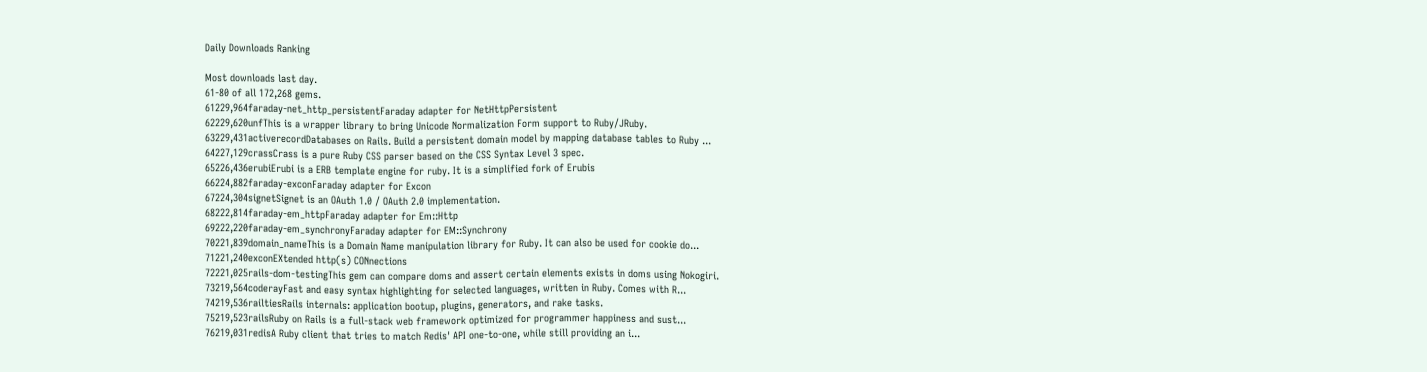Daily Downloads Ranking

Most downloads last day.
61-80 of all 172,268 gems.
61229,964faraday-net_http_persistentFaraday adapter for NetHttpPersistent
62229,620unfThis is a wrapper library to bring Unicode Normalization Form support to Ruby/JRuby.
63229,431activerecordDatabases on Rails. Build a persistent domain model by mapping database tables to Ruby ...
64227,129crassCrass is a pure Ruby CSS parser based on the CSS Syntax Level 3 spec.
65226,436erubiErubi is a ERB template engine for ruby. It is a simplified fork of Erubis
66224,882faraday-exconFaraday adapter for Excon
67224,304signetSignet is an OAuth 1.0 / OAuth 2.0 implementation.
68222,814faraday-em_httpFaraday adapter for Em::Http
69222,220faraday-em_synchronyFaraday adapter for EM::Synchrony
70221,839domain_nameThis is a Domain Name manipulation library for Ruby. It can also be used for cookie do...
71221,240exconEXtended http(s) CONnections
72221,025rails-dom-testingThis gem can compare doms and assert certain elements exists in doms using Nokogiri.
73219,564coderayFast and easy syntax highlighting for selected languages, written in Ruby. Comes with R...
74219,536railtiesRails internals: application bootup, plugins, generators, and rake tasks.
75219,523railsRuby on Rails is a full-stack web framework optimized for programmer happiness and sust...
76219,031redisA Ruby client that tries to match Redis' API one-to-one, while still providing an i...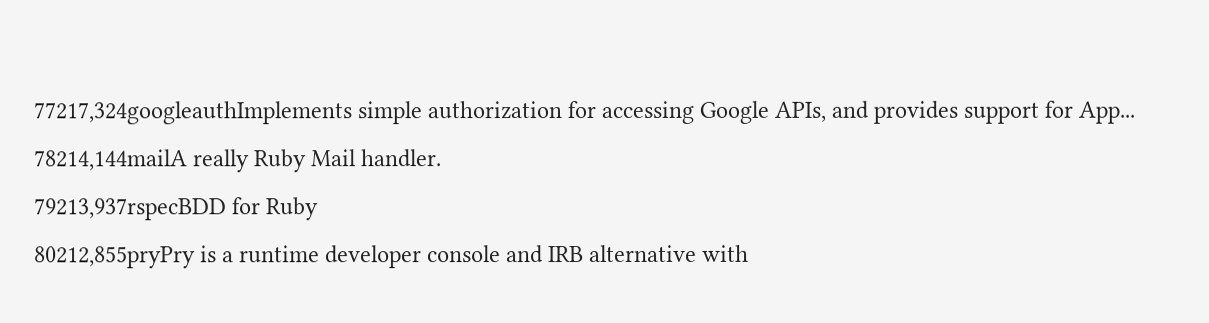77217,324googleauthImplements simple authorization for accessing Google APIs, and provides support for App...
78214,144mailA really Ruby Mail handler.
79213,937rspecBDD for Ruby
80212,855pryPry is a runtime developer console and IRB alternative with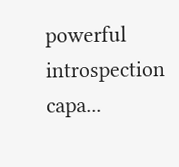powerful introspection capa...